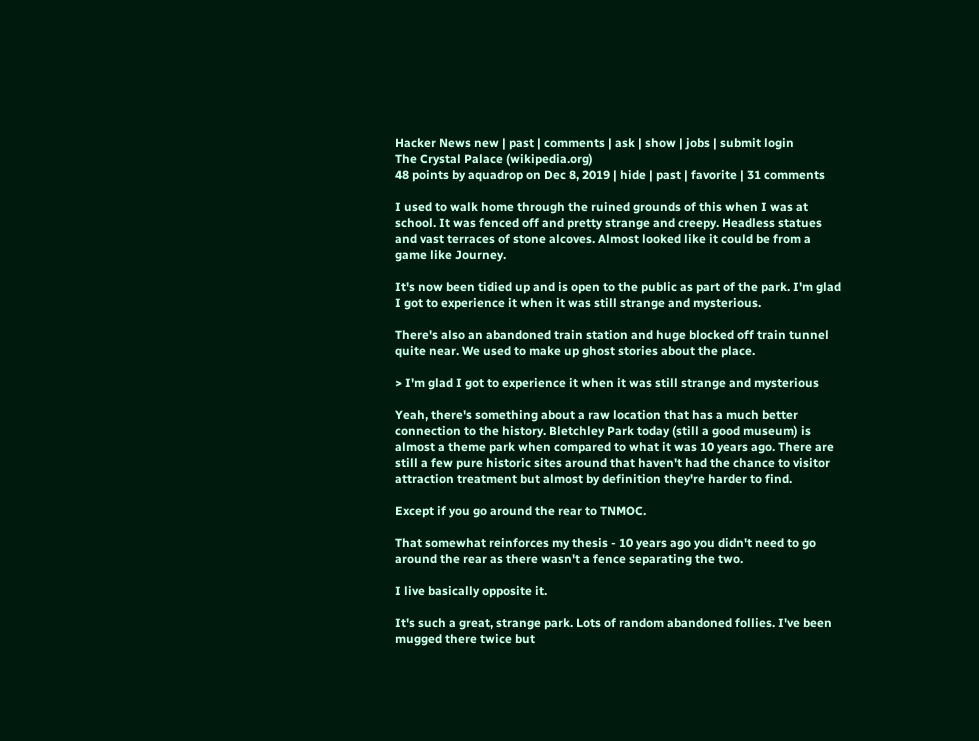Hacker News new | past | comments | ask | show | jobs | submit login
The Crystal Palace (wikipedia.org)
48 points by aquadrop on Dec 8, 2019 | hide | past | favorite | 31 comments

I used to walk home through the ruined grounds of this when I was at school. It was fenced off and pretty strange and creepy. Headless statues and vast terraces of stone alcoves. Almost looked like it could be from a game like Journey.

It's now been tidied up and is open to the public as part of the park. I'm glad I got to experience it when it was still strange and mysterious.

There's also an abandoned train station and huge blocked off train tunnel quite near. We used to make up ghost stories about the place.

> I'm glad I got to experience it when it was still strange and mysterious

Yeah, there's something about a raw location that has a much better connection to the history. Bletchley Park today (still a good museum) is almost a theme park when compared to what it was 10 years ago. There are still a few pure historic sites around that haven't had the chance to visitor attraction treatment but almost by definition they're harder to find.

Except if you go around the rear to TNMOC.

That somewhat reinforces my thesis - 10 years ago you didn't need to go around the rear as there wasn't a fence separating the two.

I live basically opposite it.

It's such a great, strange park. Lots of random abandoned follies. I've been mugged there twice but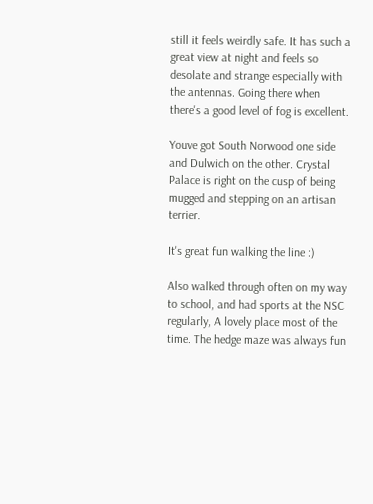still it feels weirdly safe. It has such a great view at night and feels so desolate and strange especially with the antennas. Going there when there's a good level of fog is excellent.

Youve got South Norwood one side and Dulwich on the other. Crystal Palace is right on the cusp of being mugged and stepping on an artisan terrier.

It's great fun walking the line :)

Also walked through often on my way to school, and had sports at the NSC regularly, A lovely place most of the time. The hedge maze was always fun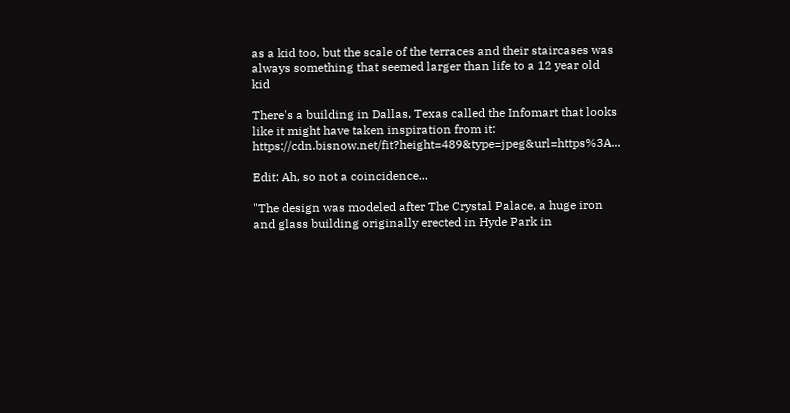as a kid too, but the scale of the terraces and their staircases was always something that seemed larger than life to a 12 year old kid

There's a building in Dallas, Texas called the Infomart that looks like it might have taken inspiration from it: https://cdn.bisnow.net/fit?height=489&type=jpeg&url=https%3A...

Edit: Ah, so not a coincidence...

"The design was modeled after The Crystal Palace, a huge iron and glass building originally erected in Hyde Park in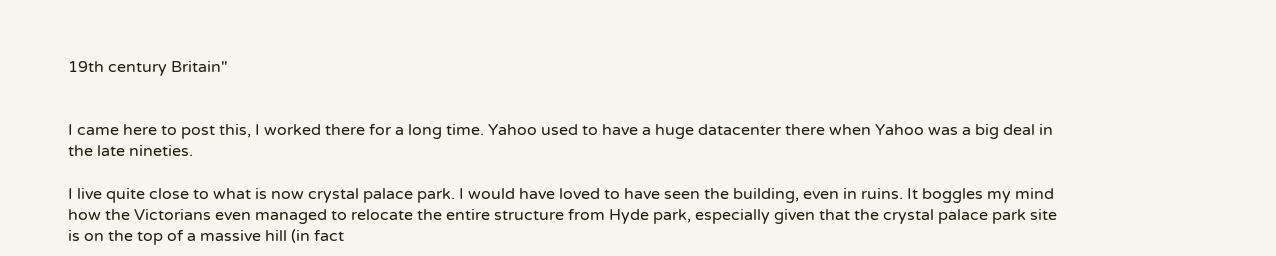19th century Britain"


I came here to post this, I worked there for a long time. Yahoo used to have a huge datacenter there when Yahoo was a big deal in the late nineties.

I live quite close to what is now crystal palace park. I would have loved to have seen the building, even in ruins. It boggles my mind how the Victorians even managed to relocate the entire structure from Hyde park, especially given that the crystal palace park site is on the top of a massive hill (in fact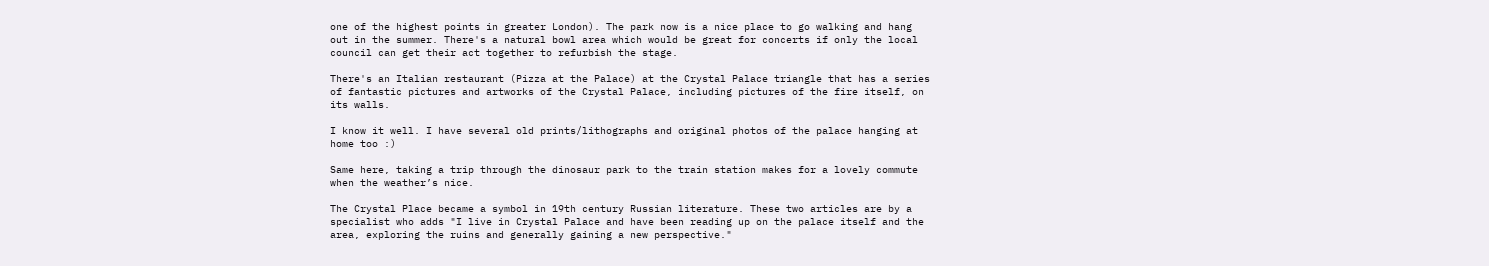one of the highest points in greater London). The park now is a nice place to go walking and hang out in the summer. There's a natural bowl area which would be great for concerts if only the local council can get their act together to refurbish the stage.

There's an Italian restaurant (Pizza at the Palace) at the Crystal Palace triangle that has a series of fantastic pictures and artworks of the Crystal Palace, including pictures of the fire itself, on its walls.

I know it well. I have several old prints/lithographs and original photos of the palace hanging at home too :)

Same here, taking a trip through the dinosaur park to the train station makes for a lovely commute when the weather’s nice.

The Crystal Place became a symbol in 19th century Russian literature. These two articles are by a specialist who adds "I live in Crystal Palace and have been reading up on the palace itself and the area, exploring the ruins and generally gaining a new perspective."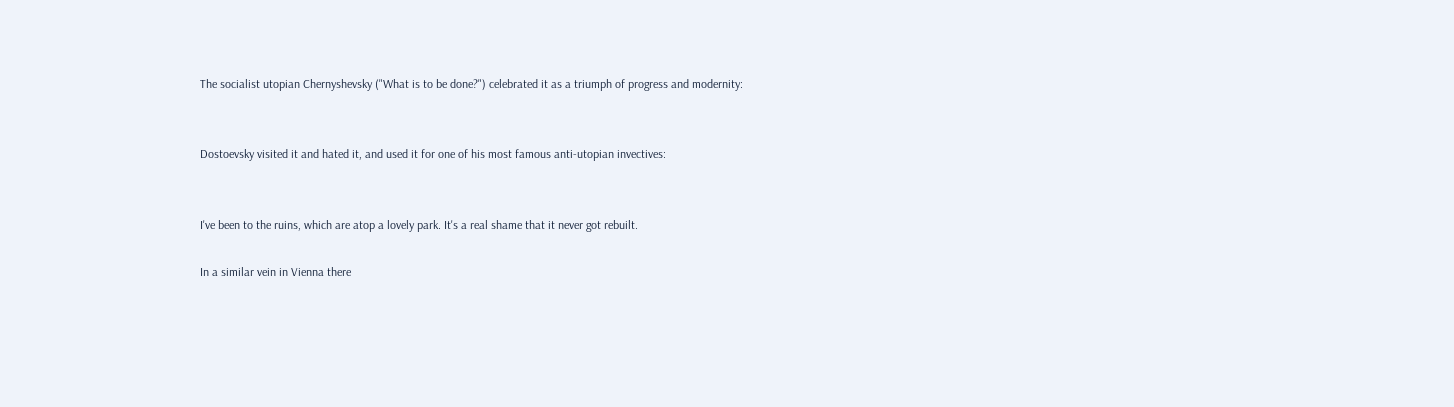The socialist utopian Chernyshevsky ("What is to be done?") celebrated it as a triumph of progress and modernity:


Dostoevsky visited it and hated it, and used it for one of his most famous anti-utopian invectives:


I've been to the ruins, which are atop a lovely park. It's a real shame that it never got rebuilt.

In a similar vein in Vienna there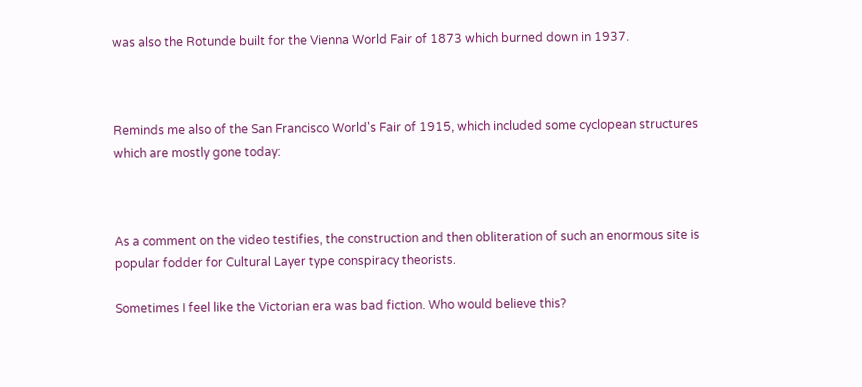was also the Rotunde built for the Vienna World Fair of 1873 which burned down in 1937.



Reminds me also of the San Francisco World's Fair of 1915, which included some cyclopean structures which are mostly gone today:



As a comment on the video testifies, the construction and then obliteration of such an enormous site is popular fodder for Cultural Layer type conspiracy theorists.

Sometimes I feel like the Victorian era was bad fiction. Who would believe this?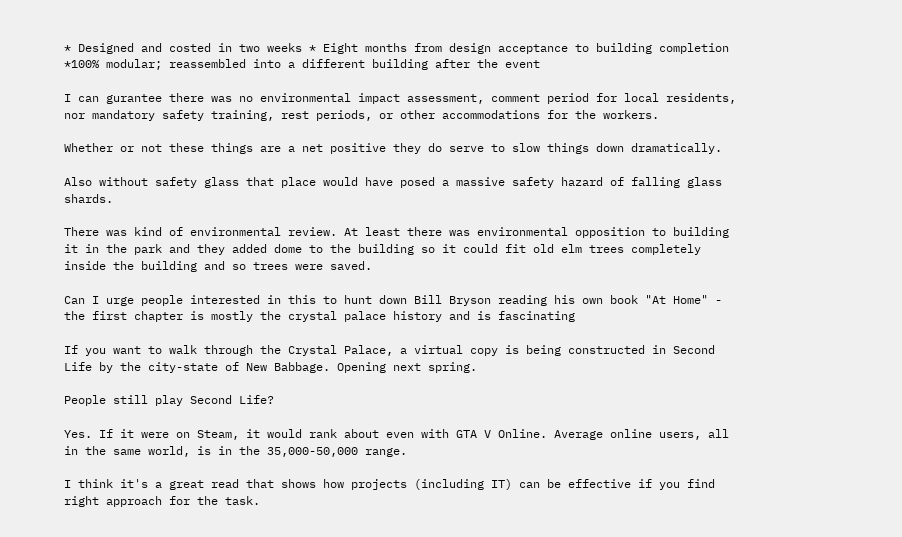* Designed and costed in two weeks * Eight months from design acceptance to building completion *100% modular; reassembled into a different building after the event

I can gurantee there was no environmental impact assessment, comment period for local residents, nor mandatory safety training, rest periods, or other accommodations for the workers.

Whether or not these things are a net positive they do serve to slow things down dramatically.

Also without safety glass that place would have posed a massive safety hazard of falling glass shards.

There was kind of environmental review. At least there was environmental opposition to building it in the park and they added dome to the building so it could fit old elm trees completely inside the building and so trees were saved.

Can I urge people interested in this to hunt down Bill Bryson reading his own book "At Home" - the first chapter is mostly the crystal palace history and is fascinating

If you want to walk through the Crystal Palace, a virtual copy is being constructed in Second Life by the city-state of New Babbage. Opening next spring.

People still play Second Life?

Yes. If it were on Steam, it would rank about even with GTA V Online. Average online users, all in the same world, is in the 35,000-50,000 range.

I think it's a great read that shows how projects (including IT) can be effective if you find right approach for the task.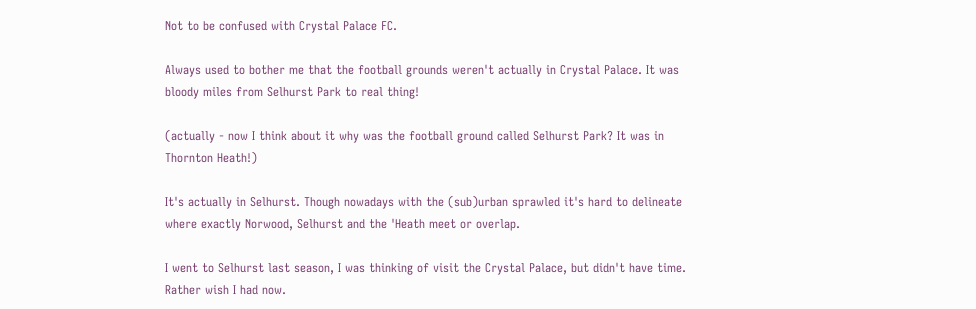Not to be confused with Crystal Palace FC.

Always used to bother me that the football grounds weren't actually in Crystal Palace. It was bloody miles from Selhurst Park to real thing!

(actually - now I think about it why was the football ground called Selhurst Park? It was in Thornton Heath!)

It's actually in Selhurst. Though nowadays with the (sub)urban sprawled it's hard to delineate where exactly Norwood, Selhurst and the 'Heath meet or overlap.

I went to Selhurst last season, I was thinking of visit the Crystal Palace, but didn't have time. Rather wish I had now.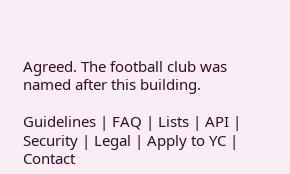Agreed. The football club was named after this building.

Guidelines | FAQ | Lists | API | Security | Legal | Apply to YC | Contact